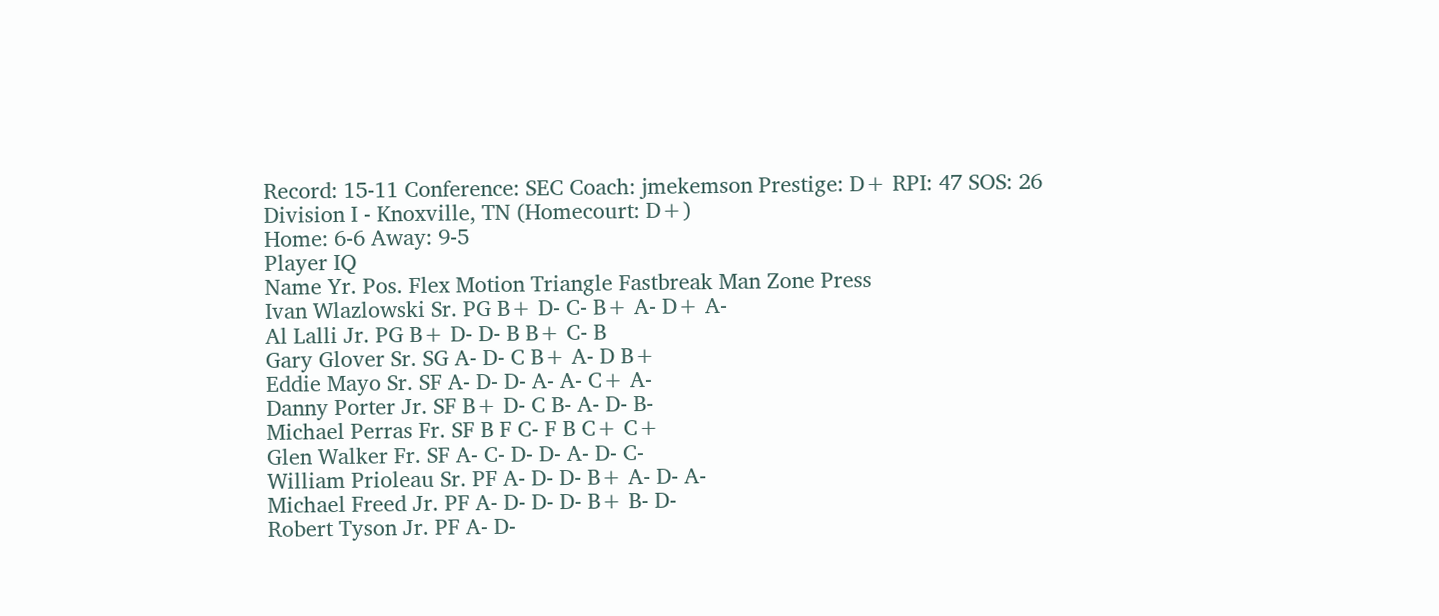Record: 15-11 Conference: SEC Coach: jmekemson Prestige: D+ RPI: 47 SOS: 26
Division I - Knoxville, TN (Homecourt: D+)
Home: 6-6 Away: 9-5
Player IQ
Name Yr. Pos. Flex Motion Triangle Fastbreak Man Zone Press
Ivan Wlazlowski Sr. PG B+ D- C- B+ A- D+ A-
Al Lalli Jr. PG B+ D- D- B B+ C- B
Gary Glover Sr. SG A- D- C B+ A- D B+
Eddie Mayo Sr. SF A- D- D- A- A- C+ A-
Danny Porter Jr. SF B+ D- C B- A- D- B-
Michael Perras Fr. SF B F C- F B C+ C+
Glen Walker Fr. SF A- C- D- D- A- D- C-
William Prioleau Sr. PF A- D- D- B+ A- D- A-
Michael Freed Jr. PF A- D- D- D- B+ B- D-
Robert Tyson Jr. PF A- D-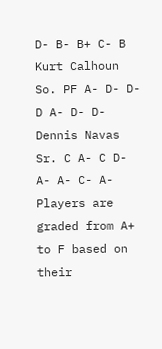D- B- B+ C- B
Kurt Calhoun So. PF A- D- D- D A- D- D-
Dennis Navas Sr. C A- C D- A- A- C- A-
Players are graded from A+ to F based on their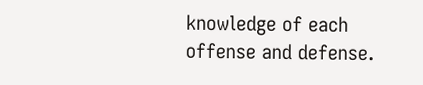knowledge of each offense and defense.